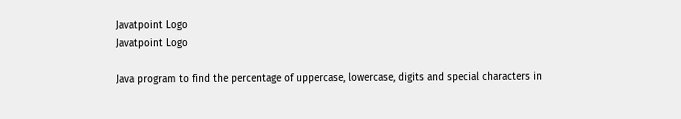Javatpoint Logo
Javatpoint Logo

Java program to find the percentage of uppercase, lowercase, digits and special characters in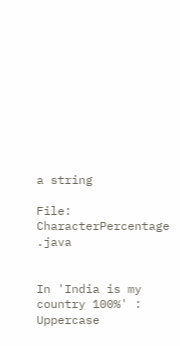a string

File: CharacterPercentage .java


In 'India is my country 100%' :
Uppercase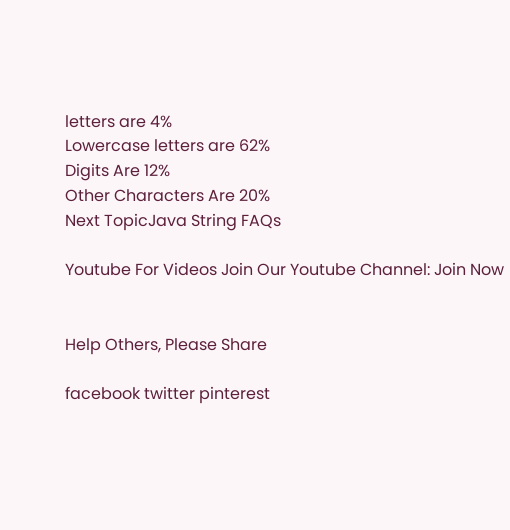letters are 4%
Lowercase letters are 62%
Digits Are 12%
Other Characters Are 20%
Next TopicJava String FAQs

Youtube For Videos Join Our Youtube Channel: Join Now


Help Others, Please Share

facebook twitter pinterest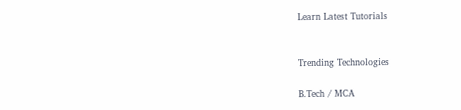Learn Latest Tutorials


Trending Technologies

B.Tech / MCA